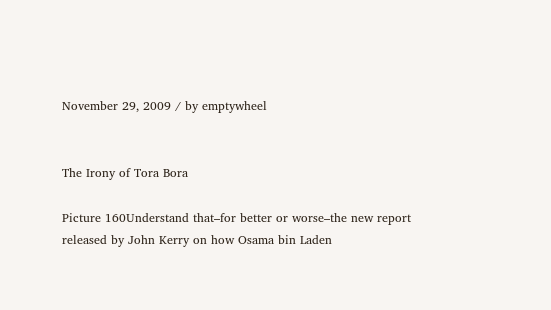November 29, 2009 / by emptywheel


The Irony of Tora Bora

Picture 160Understand that–for better or worse–the new report released by John Kerry on how Osama bin Laden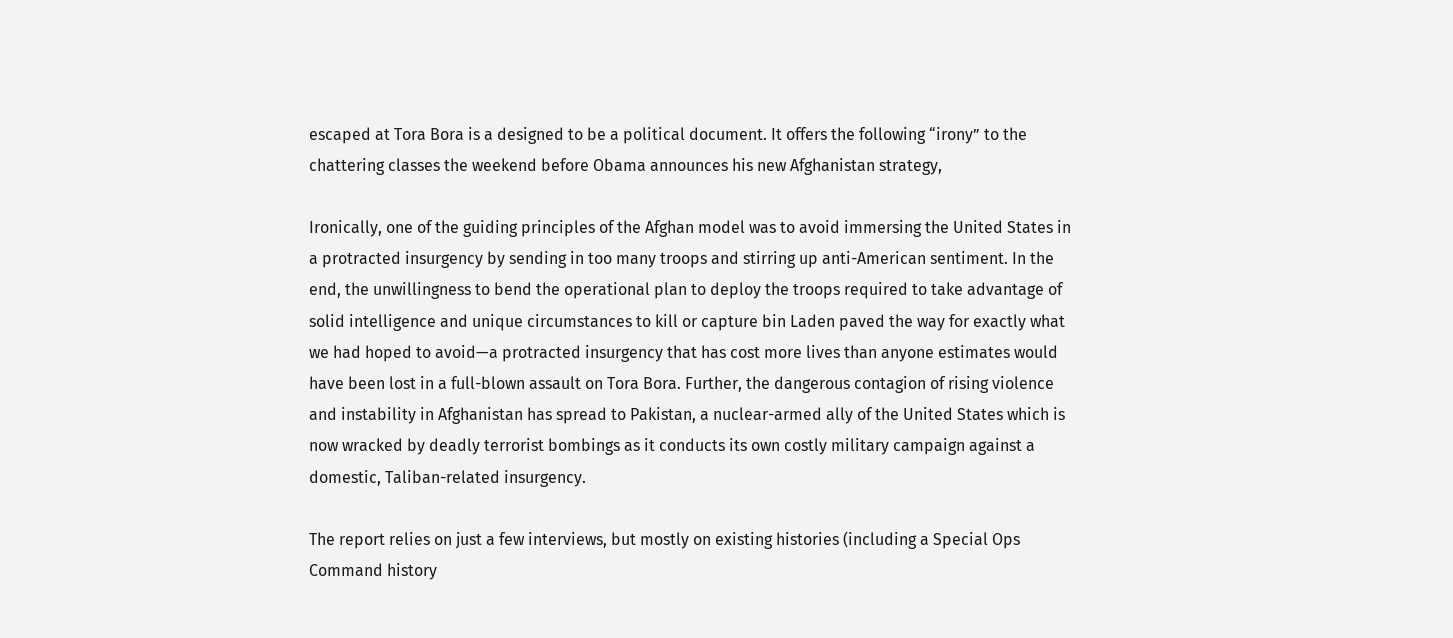escaped at Tora Bora is a designed to be a political document. It offers the following “irony” to the chattering classes the weekend before Obama announces his new Afghanistan strategy,

Ironically, one of the guiding principles of the Afghan model was to avoid immersing the United States in a protracted insurgency by sending in too many troops and stirring up anti-American sentiment. In the end, the unwillingness to bend the operational plan to deploy the troops required to take advantage of solid intelligence and unique circumstances to kill or capture bin Laden paved the way for exactly what we had hoped to avoid—a protracted insurgency that has cost more lives than anyone estimates would have been lost in a full-blown assault on Tora Bora. Further, the dangerous contagion of rising violence and instability in Afghanistan has spread to Pakistan, a nuclear-armed ally of the United States which is now wracked by deadly terrorist bombings as it conducts its own costly military campaign against a domestic, Taliban-related insurgency.

The report relies on just a few interviews, but mostly on existing histories (including a Special Ops Command history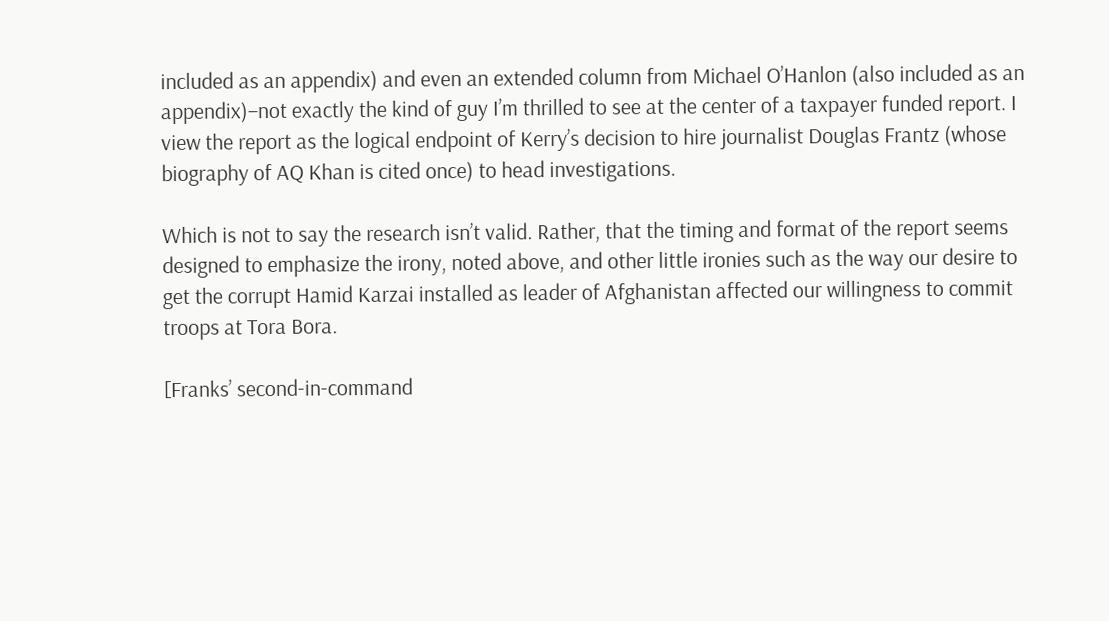included as an appendix) and even an extended column from Michael O’Hanlon (also included as an appendix)–not exactly the kind of guy I’m thrilled to see at the center of a taxpayer funded report. I view the report as the logical endpoint of Kerry’s decision to hire journalist Douglas Frantz (whose biography of AQ Khan is cited once) to head investigations.

Which is not to say the research isn’t valid. Rather, that the timing and format of the report seems designed to emphasize the irony, noted above, and other little ironies such as the way our desire to get the corrupt Hamid Karzai installed as leader of Afghanistan affected our willingness to commit troops at Tora Bora.

[Franks’ second-in-command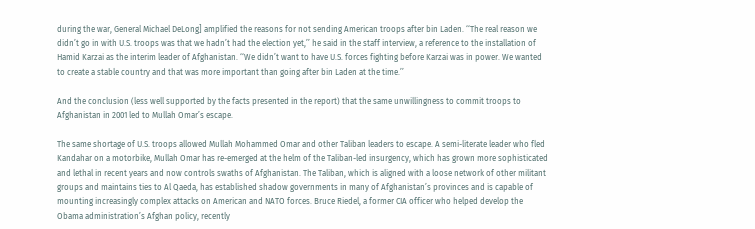during the war, General Michael DeLong] amplified the reasons for not sending American troops after bin Laden. ‘‘The real reason we didn’t go in with U.S. troops was that we hadn’t had the election yet,’’ he said in the staff interview, a reference to the installation of Hamid Karzai as the interim leader of Afghanistan. ‘‘We didn’t want to have U.S. forces fighting before Karzai was in power. We wanted to create a stable country and that was more important than going after bin Laden at the time.’’

And the conclusion (less well supported by the facts presented in the report) that the same unwillingness to commit troops to Afghanistan in 2001 led to Mullah Omar’s escape.

The same shortage of U.S. troops allowed Mullah Mohammed Omar and other Taliban leaders to escape. A semi-literate leader who fled Kandahar on a motorbike, Mullah Omar has re-emerged at the helm of the Taliban-led insurgency, which has grown more sophisticated and lethal in recent years and now controls swaths of Afghanistan. The Taliban, which is aligned with a loose network of other militant groups and maintains ties to Al Qaeda, has established shadow governments in many of Afghanistan’s provinces and is capable of mounting increasingly complex attacks on American and NATO forces. Bruce Riedel, a former CIA officer who helped develop the Obama administration’s Afghan policy, recently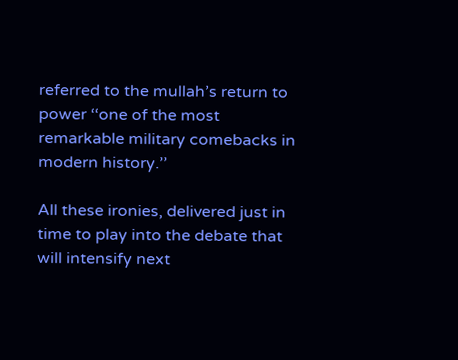referred to the mullah’s return to power ‘‘one of the most remarkable military comebacks in modern history.’’

All these ironies, delivered just in time to play into the debate that will intensify next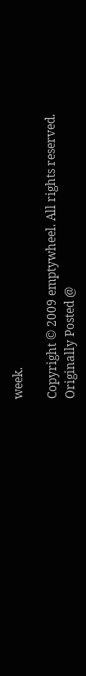week.

Copyright © 2009 emptywheel. All rights reserved.
Originally Posted @